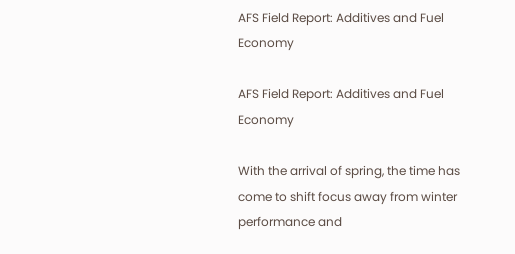AFS Field Report: Additives and Fuel Economy

AFS Field Report: Additives and Fuel Economy

With the arrival of spring, the time has come to shift focus away from winter performance and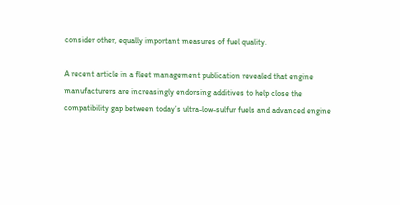consider other, equally important measures of fuel quality.

A recent article in a fleet management publication revealed that engine manufacturers are increasingly endorsing additives to help close the compatibility gap between today’s ultra-low-sulfur fuels and advanced engine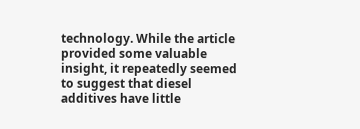technology. While the article provided some valuable insight, it repeatedly seemed to suggest that diesel additives have little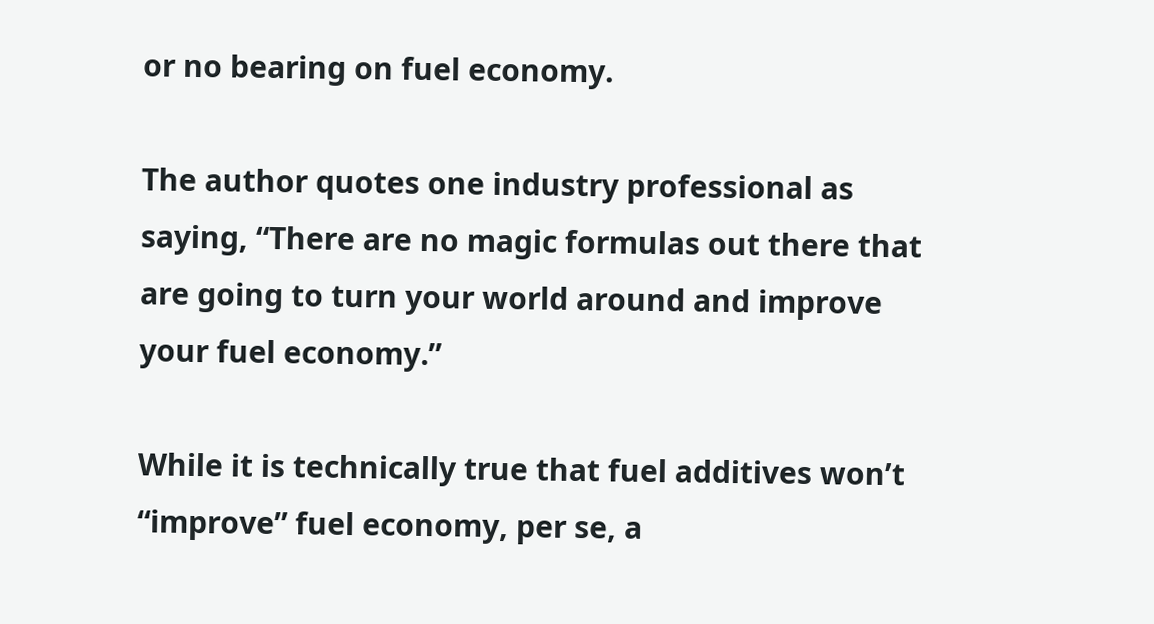or no bearing on fuel economy.

The author quotes one industry professional as saying, “There are no magic formulas out there that are going to turn your world around and improve your fuel economy.”

While it is technically true that fuel additives won’t “improve” fuel economy, per se, a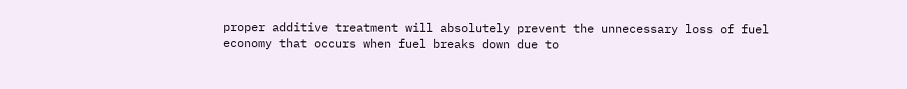proper additive treatment will absolutely prevent the unnecessary loss of fuel economy that occurs when fuel breaks down due to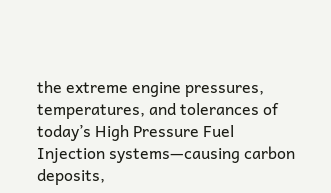the extreme engine pressures, temperatures, and tolerances of today’s High Pressure Fuel Injection systems—causing carbon deposits,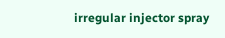irregular injector spray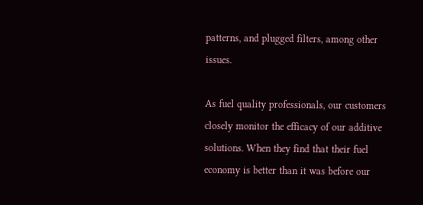patterns, and plugged filters, among other issues.

As fuel quality professionals, our customers closely monitor the efficacy of our additive solutions. When they find that their fuel economy is better than it was before our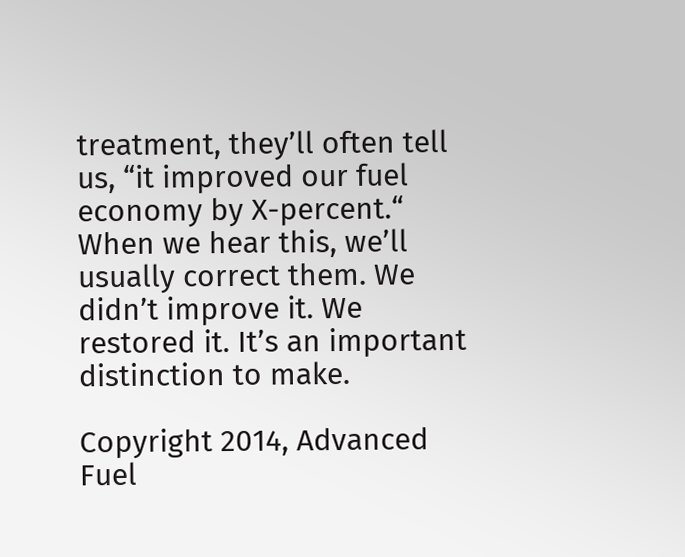treatment, they’ll often tell us, “it improved our fuel economy by X-percent.“ When we hear this, we’ll usually correct them. We didn’t improve it. We restored it. It’s an important distinction to make.

Copyright 2014, Advanced Fuel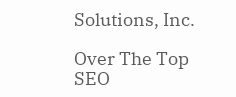Solutions, Inc.

Over The Top SEO